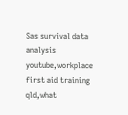Sas survival data analysis youtube,workplace first aid training qld,what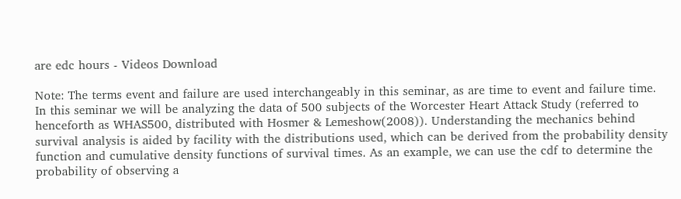are edc hours - Videos Download

Note: The terms event and failure are used interchangeably in this seminar, as are time to event and failure time.
In this seminar we will be analyzing the data of 500 subjects of the Worcester Heart Attack Study (referred to henceforth as WHAS500, distributed with Hosmer & Lemeshow(2008)). Understanding the mechanics behind survival analysis is aided by facility with the distributions used, which can be derived from the probability density function and cumulative density functions of survival times. As an example, we can use the cdf to determine the probability of observing a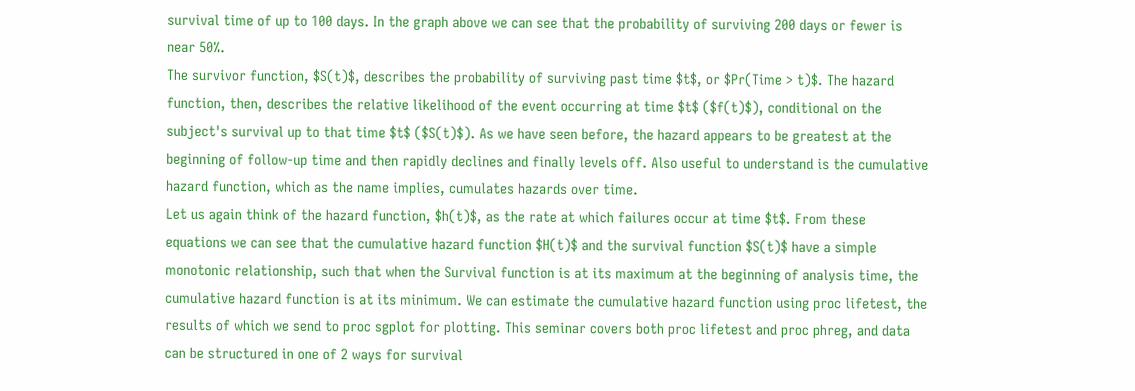survival time of up to 100 days. In the graph above we can see that the probability of surviving 200 days or fewer is near 50%.
The survivor function, $S(t)$, describes the probability of surviving past time $t$, or $Pr(Time > t)$. The hazard function, then, describes the relative likelihood of the event occurring at time $t$ ($f(t)$), conditional on the subject's survival up to that time $t$ ($S(t)$). As we have seen before, the hazard appears to be greatest at the beginning of follow-up time and then rapidly declines and finally levels off. Also useful to understand is the cumulative hazard function, which as the name implies, cumulates hazards over time.
Let us again think of the hazard function, $h(t)$, as the rate at which failures occur at time $t$. From these equations we can see that the cumulative hazard function $H(t)$ and the survival function $S(t)$ have a simple monotonic relationship, such that when the Survival function is at its maximum at the beginning of analysis time, the cumulative hazard function is at its minimum. We can estimate the cumulative hazard function using proc lifetest, the results of which we send to proc sgplot for plotting. This seminar covers both proc lifetest and proc phreg, and data can be structured in one of 2 ways for survival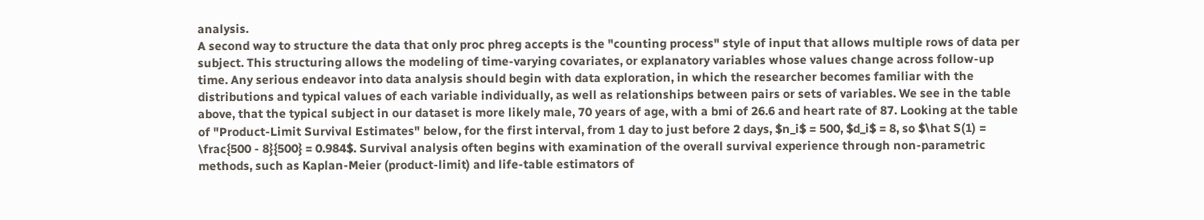analysis.
A second way to structure the data that only proc phreg accepts is the "counting process" style of input that allows multiple rows of data per subject. This structuring allows the modeling of time-varying covariates, or explanatory variables whose values change across follow-up time. Any serious endeavor into data analysis should begin with data exploration, in which the researcher becomes familiar with the distributions and typical values of each variable individually, as well as relationships between pairs or sets of variables. We see in the table above, that the typical subject in our dataset is more likely male, 70 years of age, with a bmi of 26.6 and heart rate of 87. Looking at the table of "Product-Limit Survival Estimates" below, for the first interval, from 1 day to just before 2 days, $n_i$ = 500, $d_i$ = 8, so $\hat S(1) = \frac{500 - 8}{500} = 0.984$. Survival analysis often begins with examination of the overall survival experience through non-parametric methods, such as Kaplan-Meier (product-limit) and life-table estimators of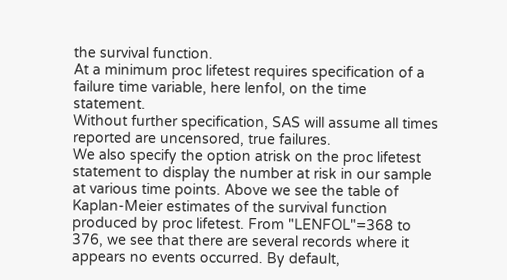the survival function.
At a minimum proc lifetest requires specification of a failure time variable, here lenfol, on the time statement.
Without further specification, SAS will assume all times reported are uncensored, true failures.
We also specify the option atrisk on the proc lifetest statement to display the number at risk in our sample at various time points. Above we see the table of Kaplan-Meier estimates of the survival function produced by proc lifetest. From "LENFOL"=368 to 376, we see that there are several records where it appears no events occurred. By default,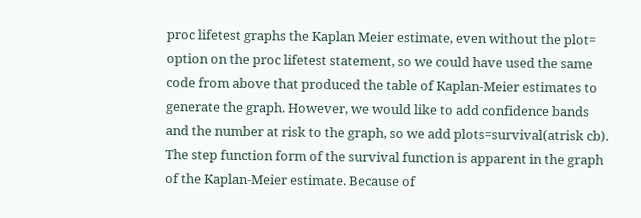proc lifetest graphs the Kaplan Meier estimate, even without the plot= option on the proc lifetest statement, so we could have used the same code from above that produced the table of Kaplan-Meier estimates to generate the graph. However, we would like to add confidence bands and the number at risk to the graph, so we add plots=survival(atrisk cb). The step function form of the survival function is apparent in the graph of the Kaplan-Meier estimate. Because of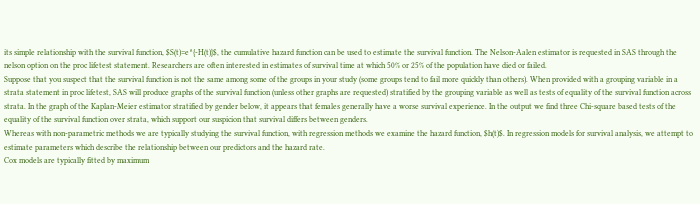its simple relationship with the survival function, $S(t)=e^{-H(t)}$, the cumulative hazard function can be used to estimate the survival function. The Nelson-Aalen estimator is requested in SAS through the nelson option on the proc lifetest statement. Researchers are often interested in estimates of survival time at which 50% or 25% of the population have died or failed.
Suppose that you suspect that the survival function is not the same among some of the groups in your study (some groups tend to fail more quickly than others). When provided with a grouping variable in a strata statement in proc lifetest, SAS will produce graphs of the survival function (unless other graphs are requested) stratified by the grouping variable as well as tests of equality of the survival function across strata. In the graph of the Kaplan-Meier estimator stratified by gender below, it appears that females generally have a worse survival experience. In the output we find three Chi-square based tests of the equality of the survival function over strata, which support our suspicion that survival differs between genders.
Whereas with non-parametric methods we are typically studying the survival function, with regression methods we examine the hazard function, $h(t)$. In regression models for survival analysis, we attempt to estimate parameters which describe the relationship between our predictors and the hazard rate.
Cox models are typically fitted by maximum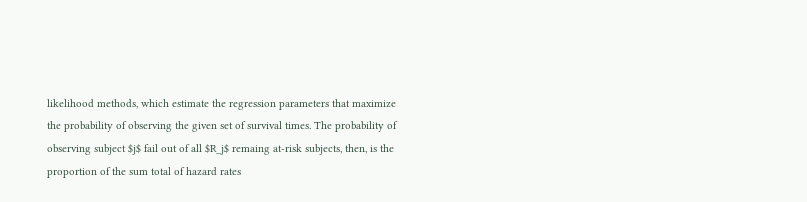likelihood methods, which estimate the regression parameters that maximize the probability of observing the given set of survival times. The probability of observing subject $j$ fail out of all $R_j$ remaing at-risk subjects, then, is the proportion of the sum total of hazard rates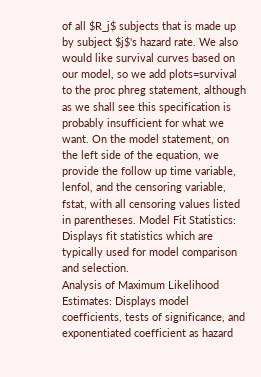of all $R_j$ subjects that is made up by subject $j$'s hazard rate. We also would like survival curves based on our model, so we add plots=survival to the proc phreg statement, although as we shall see this specification is probably insufficient for what we want. On the model statement, on the left side of the equation, we provide the follow up time variable, lenfol, and the censoring variable, fstat, with all censoring values listed in parentheses. Model Fit Statistics: Displays fit statistics which are typically used for model comparison and selection.
Analysis of Maximum Likelihood Estimates: Displays model coefficients, tests of significance, and exponentiated coefficient as hazard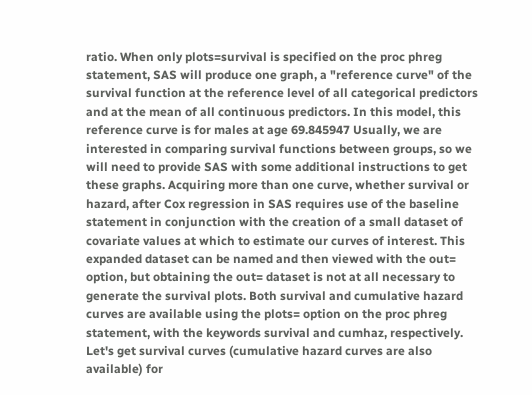ratio. When only plots=survival is specified on the proc phreg statement, SAS will produce one graph, a "reference curve" of the survival function at the reference level of all categorical predictors and at the mean of all continuous predictors. In this model, this reference curve is for males at age 69.845947 Usually, we are interested in comparing survival functions between groups, so we will need to provide SAS with some additional instructions to get these graphs. Acquiring more than one curve, whether survival or hazard, after Cox regression in SAS requires use of the baseline statement in conjunction with the creation of a small dataset of covariate values at which to estimate our curves of interest. This expanded dataset can be named and then viewed with the out= option, but obtaining the out= dataset is not at all necessary to generate the survival plots. Both survival and cumulative hazard curves are available using the plots= option on the proc phreg statement, with the keywords survival and cumhaz, respectively. Let's get survival curves (cumulative hazard curves are also available) for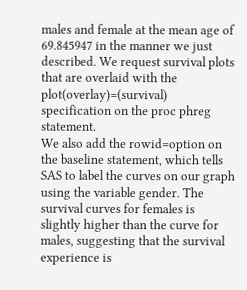males and female at the mean age of 69.845947 in the manner we just described. We request survival plots that are overlaid with the plot(overlay)=(survival) specification on the proc phreg statement.
We also add the rowid=option on the baseline statement, which tells SAS to label the curves on our graph using the variable gender. The survival curves for females is slightly higher than the curve for males, suggesting that the survival experience is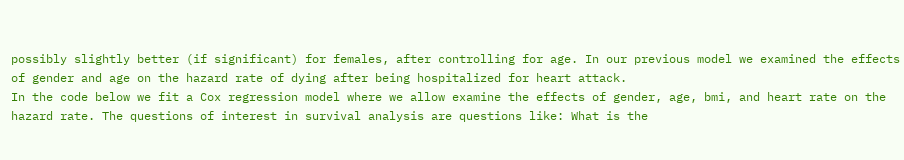possibly slightly better (if significant) for females, after controlling for age. In our previous model we examined the effects of gender and age on the hazard rate of dying after being hospitalized for heart attack.
In the code below we fit a Cox regression model where we allow examine the effects of gender, age, bmi, and heart rate on the hazard rate. The questions of interest in survival analysis are questions like: What is the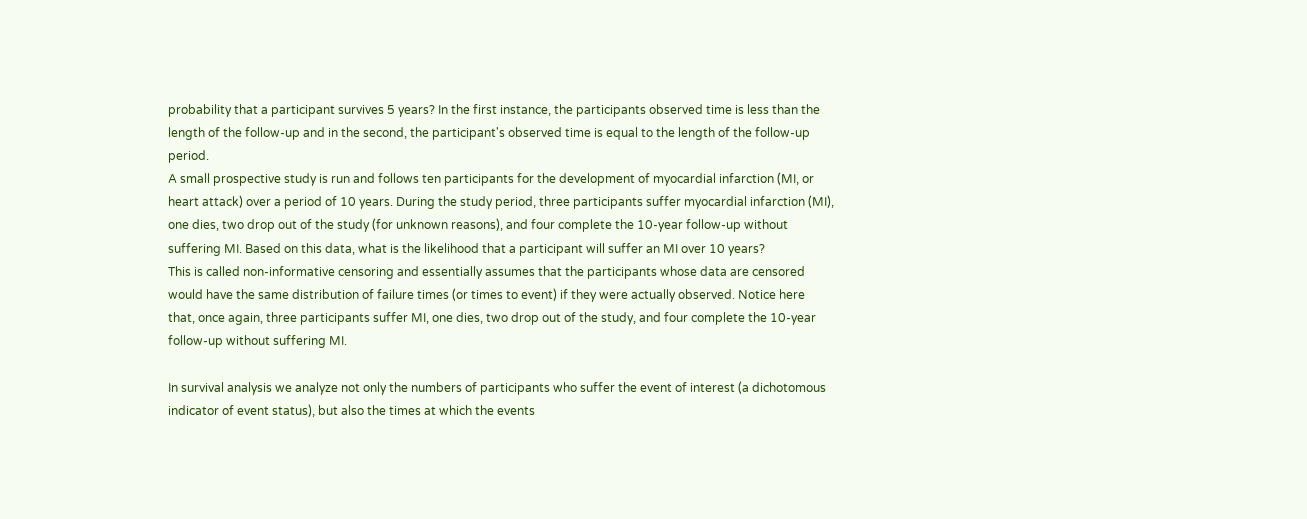probability that a participant survives 5 years? In the first instance, the participants observed time is less than the length of the follow-up and in the second, the participant's observed time is equal to the length of the follow-up period.
A small prospective study is run and follows ten participants for the development of myocardial infarction (MI, or heart attack) over a period of 10 years. During the study period, three participants suffer myocardial infarction (MI), one dies, two drop out of the study (for unknown reasons), and four complete the 10-year follow-up without suffering MI. Based on this data, what is the likelihood that a participant will suffer an MI over 10 years?
This is called non-informative censoring and essentially assumes that the participants whose data are censored would have the same distribution of failure times (or times to event) if they were actually observed. Notice here that, once again, three participants suffer MI, one dies, two drop out of the study, and four complete the 10-year follow-up without suffering MI.

In survival analysis we analyze not only the numbers of participants who suffer the event of interest (a dichotomous indicator of event status), but also the times at which the events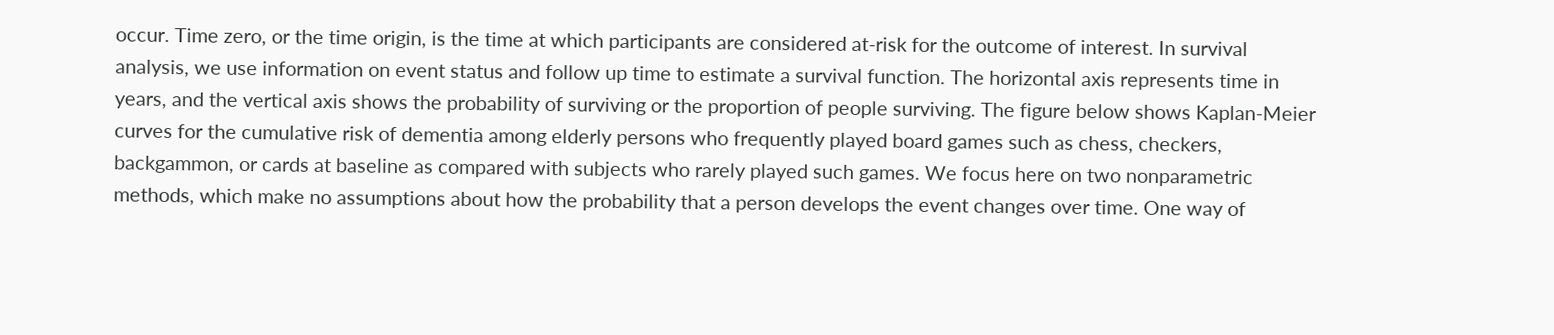occur. Time zero, or the time origin, is the time at which participants are considered at-risk for the outcome of interest. In survival analysis, we use information on event status and follow up time to estimate a survival function. The horizontal axis represents time in years, and the vertical axis shows the probability of surviving or the proportion of people surviving. The figure below shows Kaplan-Meier curves for the cumulative risk of dementia among elderly persons who frequently played board games such as chess, checkers, backgammon, or cards at baseline as compared with subjects who rarely played such games. We focus here on two nonparametric methods, which make no assumptions about how the probability that a person develops the event changes over time. One way of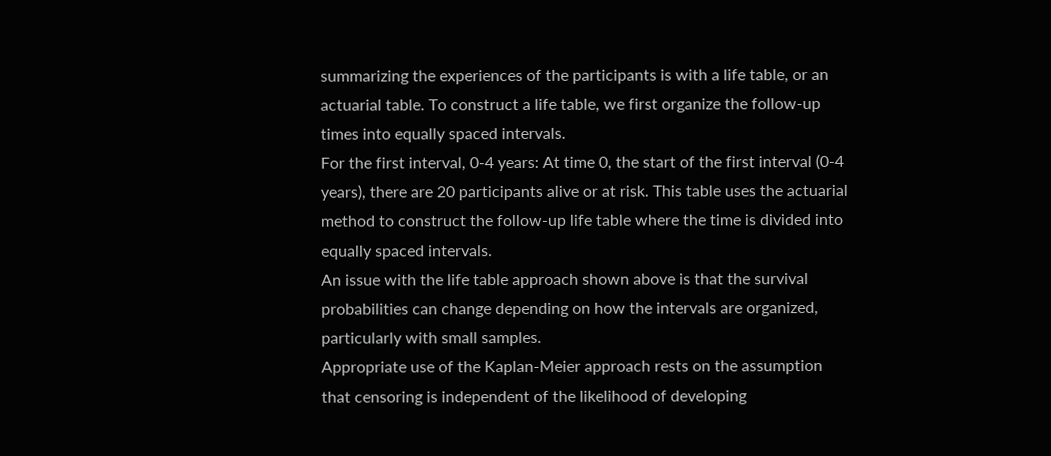summarizing the experiences of the participants is with a life table, or an actuarial table. To construct a life table, we first organize the follow-up times into equally spaced intervals.
For the first interval, 0-4 years: At time 0, the start of the first interval (0-4 years), there are 20 participants alive or at risk. This table uses the actuarial method to construct the follow-up life table where the time is divided into equally spaced intervals.
An issue with the life table approach shown above is that the survival probabilities can change depending on how the intervals are organized, particularly with small samples.
Appropriate use of the Kaplan-Meier approach rests on the assumption that censoring is independent of the likelihood of developing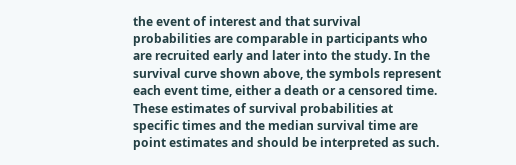the event of interest and that survival probabilities are comparable in participants who are recruited early and later into the study. In the survival curve shown above, the symbols represent each event time, either a death or a censored time. These estimates of survival probabilities at specific times and the median survival time are point estimates and should be interpreted as such.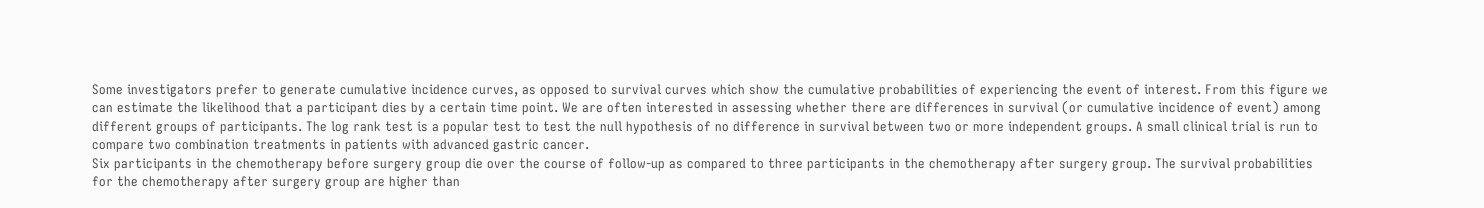Some investigators prefer to generate cumulative incidence curves, as opposed to survival curves which show the cumulative probabilities of experiencing the event of interest. From this figure we can estimate the likelihood that a participant dies by a certain time point. We are often interested in assessing whether there are differences in survival (or cumulative incidence of event) among different groups of participants. The log rank test is a popular test to test the null hypothesis of no difference in survival between two or more independent groups. A small clinical trial is run to compare two combination treatments in patients with advanced gastric cancer.
Six participants in the chemotherapy before surgery group die over the course of follow-up as compared to three participants in the chemotherapy after surgery group. The survival probabilities for the chemotherapy after surgery group are higher than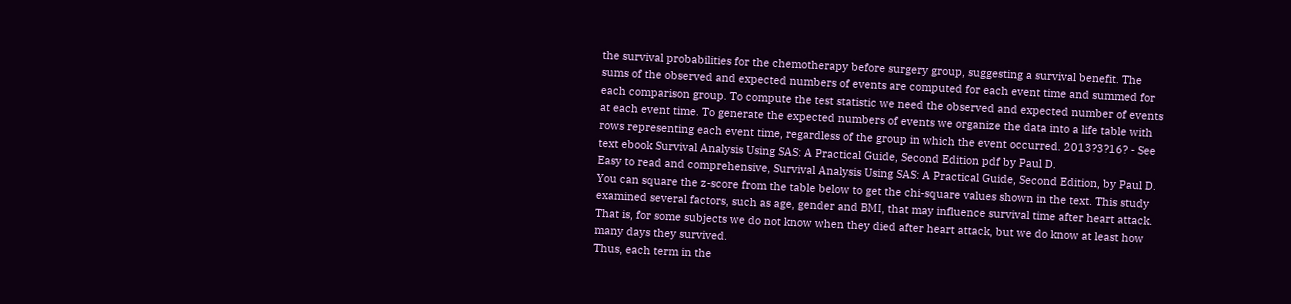the survival probabilities for the chemotherapy before surgery group, suggesting a survival benefit. The sums of the observed and expected numbers of events are computed for each event time and summed for each comparison group. To compute the test statistic we need the observed and expected number of events at each event time. To generate the expected numbers of events we organize the data into a life table with rows representing each event time, regardless of the group in which the event occurred. 2013?3?16? - See text ebook Survival Analysis Using SAS: A Practical Guide, Second Edition pdf by Paul D.
Easy to read and comprehensive, Survival Analysis Using SAS: A Practical Guide, Second Edition, by Paul D. You can square the z-score from the table below to get the chi-square values shown in the text. This study examined several factors, such as age, gender and BMI, that may influence survival time after heart attack.
That is, for some subjects we do not know when they died after heart attack, but we do know at least how many days they survived.
Thus, each term in the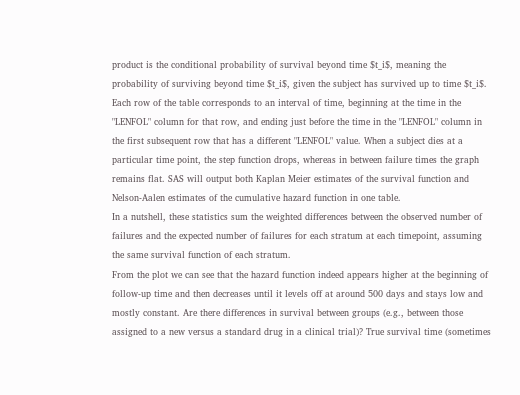product is the conditional probability of survival beyond time $t_i$, meaning the probability of surviving beyond time $t_i$, given the subject has survived up to time $t_i$. Each row of the table corresponds to an interval of time, beginning at the time in the "LENFOL" column for that row, and ending just before the time in the "LENFOL" column in the first subsequent row that has a different "LENFOL" value. When a subject dies at a particular time point, the step function drops, whereas in between failure times the graph remains flat. SAS will output both Kaplan Meier estimates of the survival function and Nelson-Aalen estimates of the cumulative hazard function in one table.
In a nutshell, these statistics sum the weighted differences between the observed number of failures and the expected number of failures for each stratum at each timepoint, assuming the same survival function of each stratum.
From the plot we can see that the hazard function indeed appears higher at the beginning of follow-up time and then decreases until it levels off at around 500 days and stays low and mostly constant. Are there differences in survival between groups (e.g., between those assigned to a new versus a standard drug in a clinical trial)? True survival time (sometimes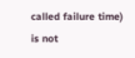called failure time) is not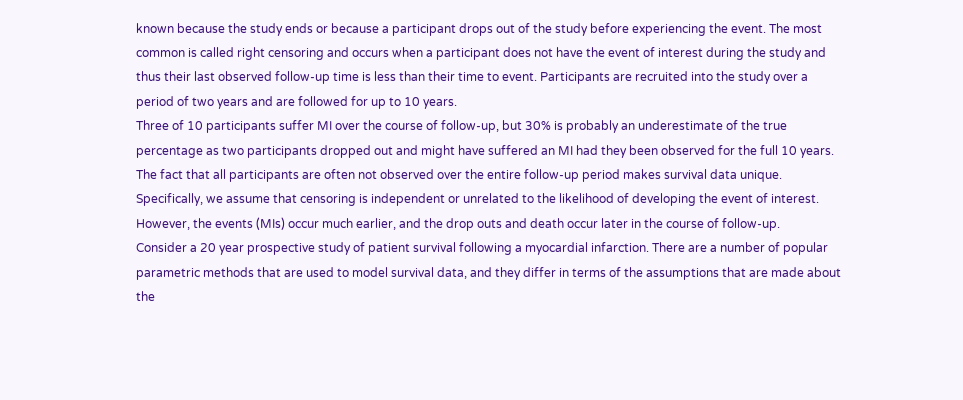known because the study ends or because a participant drops out of the study before experiencing the event. The most common is called right censoring and occurs when a participant does not have the event of interest during the study and thus their last observed follow-up time is less than their time to event. Participants are recruited into the study over a period of two years and are followed for up to 10 years.
Three of 10 participants suffer MI over the course of follow-up, but 30% is probably an underestimate of the true percentage as two participants dropped out and might have suffered an MI had they been observed for the full 10 years. The fact that all participants are often not observed over the entire follow-up period makes survival data unique.
Specifically, we assume that censoring is independent or unrelated to the likelihood of developing the event of interest.
However, the events (MIs) occur much earlier, and the drop outs and death occur later in the course of follow-up.
Consider a 20 year prospective study of patient survival following a myocardial infarction. There are a number of popular parametric methods that are used to model survival data, and they differ in terms of the assumptions that are made about the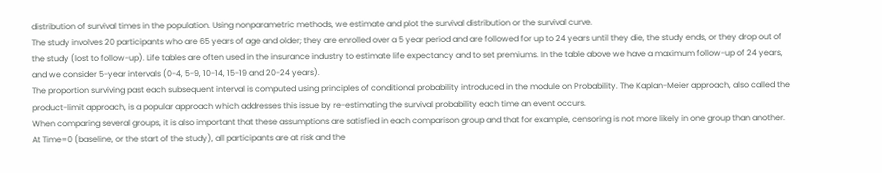distribution of survival times in the population. Using nonparametric methods, we estimate and plot the survival distribution or the survival curve.
The study involves 20 participants who are 65 years of age and older; they are enrolled over a 5 year period and are followed for up to 24 years until they die, the study ends, or they drop out of the study (lost to follow-up). Life tables are often used in the insurance industry to estimate life expectancy and to set premiums. In the table above we have a maximum follow-up of 24 years, and we consider 5-year intervals (0-4, 5-9, 10-14, 15-19 and 20-24 years).
The proportion surviving past each subsequent interval is computed using principles of conditional probability introduced in the module on Probability. The Kaplan-Meier approach, also called the product-limit approach, is a popular approach which addresses this issue by re-estimating the survival probability each time an event occurs.
When comparing several groups, it is also important that these assumptions are satisfied in each comparison group and that for example, censoring is not more likely in one group than another. At Time=0 (baseline, or the start of the study), all participants are at risk and the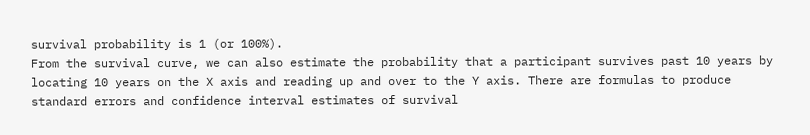survival probability is 1 (or 100%).
From the survival curve, we can also estimate the probability that a participant survives past 10 years by locating 10 years on the X axis and reading up and over to the Y axis. There are formulas to produce standard errors and confidence interval estimates of survival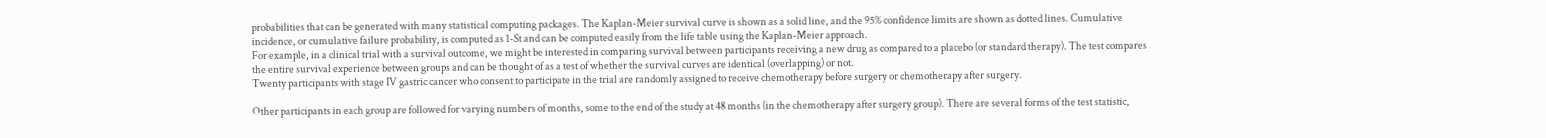probabilities that can be generated with many statistical computing packages. The Kaplan-Meier survival curve is shown as a solid line, and the 95% confidence limits are shown as dotted lines. Cumulative incidence, or cumulative failure probability, is computed as 1-St and can be computed easily from the life table using the Kaplan-Meier approach.
For example, in a clinical trial with a survival outcome, we might be interested in comparing survival between participants receiving a new drug as compared to a placebo (or standard therapy). The test compares the entire survival experience between groups and can be thought of as a test of whether the survival curves are identical (overlapping) or not.
Twenty participants with stage IV gastric cancer who consent to participate in the trial are randomly assigned to receive chemotherapy before surgery or chemotherapy after surgery.

Other participants in each group are followed for varying numbers of months, some to the end of the study at 48 months (in the chemotherapy after surgery group). There are several forms of the test statistic,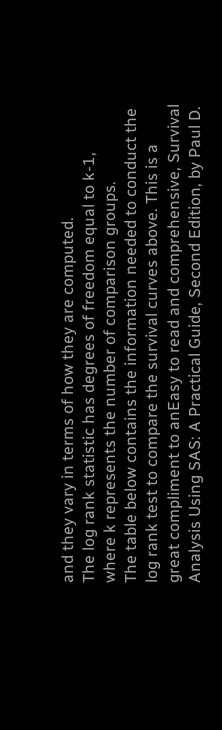and they vary in terms of how they are computed.
The log rank statistic has degrees of freedom equal to k-1, where k represents the number of comparison groups.
The table below contains the information needed to conduct the log rank test to compare the survival curves above. This is a great compliment to anEasy to read and comprehensive, Survival Analysis Using SAS: A Practical Guide, Second Edition, by Paul D.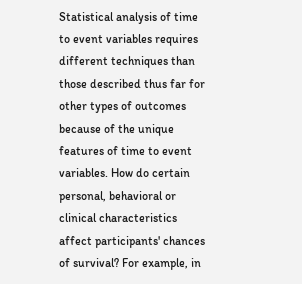Statistical analysis of time to event variables requires different techniques than those described thus far for other types of outcomes because of the unique features of time to event variables. How do certain personal, behavioral or clinical characteristics affect participants' chances of survival? For example, in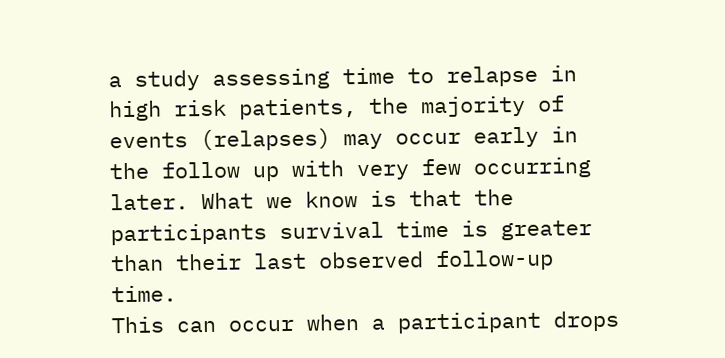a study assessing time to relapse in high risk patients, the majority of events (relapses) may occur early in the follow up with very few occurring later. What we know is that the participants survival time is greater than their last observed follow-up time.
This can occur when a participant drops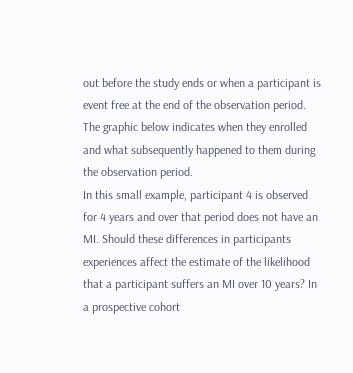out before the study ends or when a participant is event free at the end of the observation period.
The graphic below indicates when they enrolled and what subsequently happened to them during the observation period.
In this small example, participant 4 is observed for 4 years and over that period does not have an MI. Should these differences in participants experiences affect the estimate of the likelihood that a participant suffers an MI over 10 years? In a prospective cohort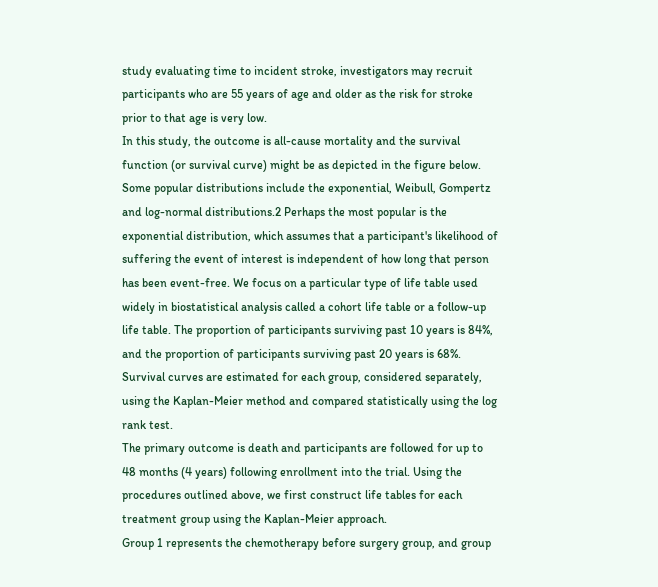study evaluating time to incident stroke, investigators may recruit participants who are 55 years of age and older as the risk for stroke prior to that age is very low.
In this study, the outcome is all-cause mortality and the survival function (or survival curve) might be as depicted in the figure below. Some popular distributions include the exponential, Weibull, Gompertz and log-normal distributions.2 Perhaps the most popular is the exponential distribution, which assumes that a participant's likelihood of suffering the event of interest is independent of how long that person has been event-free. We focus on a particular type of life table used widely in biostatistical analysis called a cohort life table or a follow-up life table. The proportion of participants surviving past 10 years is 84%, and the proportion of participants surviving past 20 years is 68%. Survival curves are estimated for each group, considered separately, using the Kaplan-Meier method and compared statistically using the log rank test.
The primary outcome is death and participants are followed for up to 48 months (4 years) following enrollment into the trial. Using the procedures outlined above, we first construct life tables for each treatment group using the Kaplan-Meier approach.
Group 1 represents the chemotherapy before surgery group, and group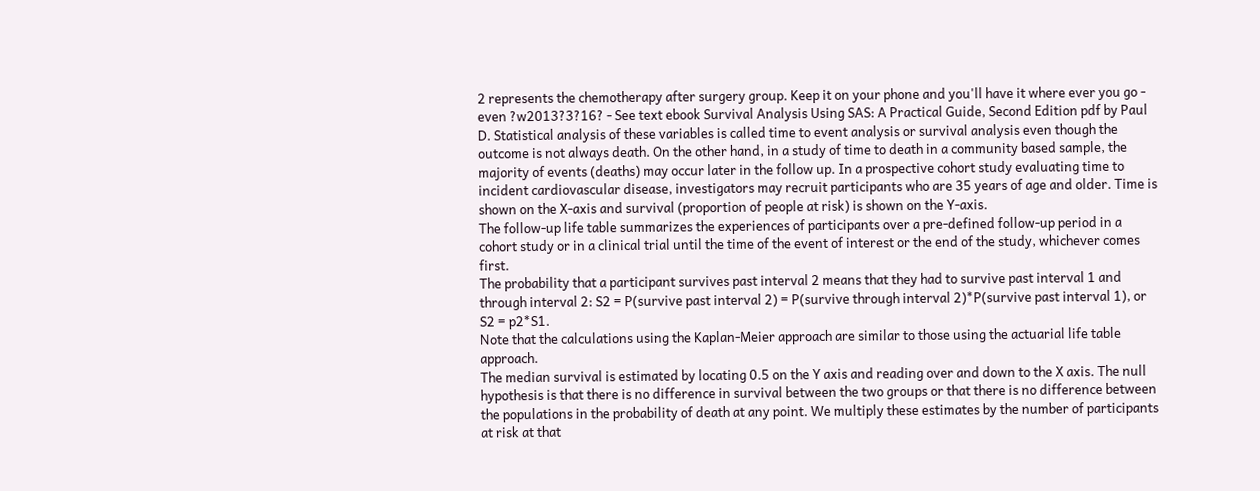2 represents the chemotherapy after surgery group. Keep it on your phone and you'll have it where ever you go - even ?w2013?3?16? - See text ebook Survival Analysis Using SAS: A Practical Guide, Second Edition pdf by Paul D. Statistical analysis of these variables is called time to event analysis or survival analysis even though the outcome is not always death. On the other hand, in a study of time to death in a community based sample, the majority of events (deaths) may occur later in the follow up. In a prospective cohort study evaluating time to incident cardiovascular disease, investigators may recruit participants who are 35 years of age and older. Time is shown on the X-axis and survival (proportion of people at risk) is shown on the Y-axis.
The follow-up life table summarizes the experiences of participants over a pre-defined follow-up period in a cohort study or in a clinical trial until the time of the event of interest or the end of the study, whichever comes first.
The probability that a participant survives past interval 2 means that they had to survive past interval 1 and through interval 2: S2 = P(survive past interval 2) = P(survive through interval 2)*P(survive past interval 1), or S2 = p2*S1.
Note that the calculations using the Kaplan-Meier approach are similar to those using the actuarial life table approach.
The median survival is estimated by locating 0.5 on the Y axis and reading over and down to the X axis. The null hypothesis is that there is no difference in survival between the two groups or that there is no difference between the populations in the probability of death at any point. We multiply these estimates by the number of participants at risk at that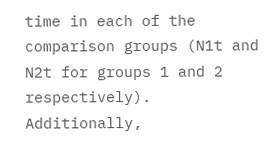time in each of the comparison groups (N1t and N2t for groups 1 and 2 respectively). Additionally,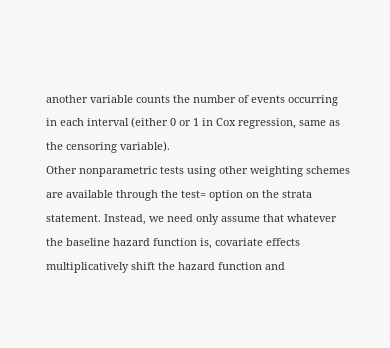another variable counts the number of events occurring in each interval (either 0 or 1 in Cox regression, same as the censoring variable).
Other nonparametric tests using other weighting schemes are available through the test= option on the strata statement. Instead, we need only assume that whatever the baseline hazard function is, covariate effects multiplicatively shift the hazard function and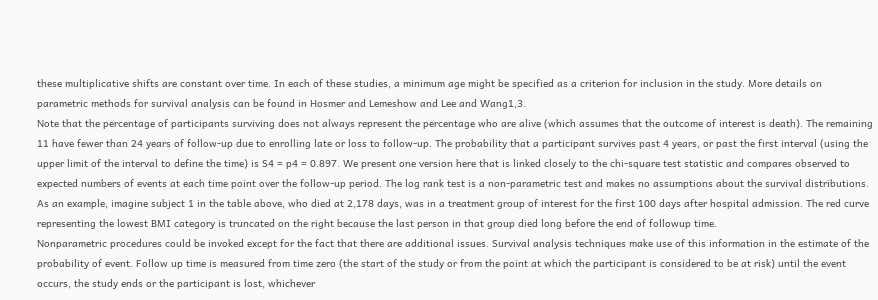these multiplicative shifts are constant over time. In each of these studies, a minimum age might be specified as a criterion for inclusion in the study. More details on parametric methods for survival analysis can be found in Hosmer and Lemeshow and Lee and Wang1,3.
Note that the percentage of participants surviving does not always represent the percentage who are alive (which assumes that the outcome of interest is death). The remaining 11 have fewer than 24 years of follow-up due to enrolling late or loss to follow-up. The probability that a participant survives past 4 years, or past the first interval (using the upper limit of the interval to define the time) is S4 = p4 = 0.897. We present one version here that is linked closely to the chi-square test statistic and compares observed to expected numbers of events at each time point over the follow-up period. The log rank test is a non-parametric test and makes no assumptions about the survival distributions.
As an example, imagine subject 1 in the table above, who died at 2,178 days, was in a treatment group of interest for the first 100 days after hospital admission. The red curve representing the lowest BMI category is truncated on the right because the last person in that group died long before the end of followup time.
Nonparametric procedures could be invoked except for the fact that there are additional issues. Survival analysis techniques make use of this information in the estimate of the probability of event. Follow up time is measured from time zero (the start of the study or from the point at which the participant is considered to be at risk) until the event occurs, the study ends or the participant is lost, whichever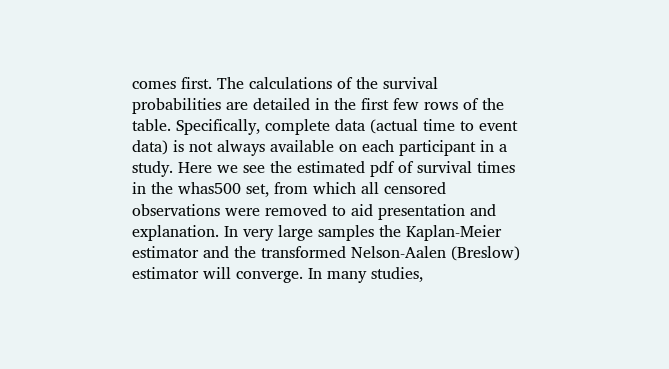comes first. The calculations of the survival probabilities are detailed in the first few rows of the table. Specifically, complete data (actual time to event data) is not always available on each participant in a study. Here we see the estimated pdf of survival times in the whas500 set, from which all censored observations were removed to aid presentation and explanation. In very large samples the Kaplan-Meier estimator and the transformed Nelson-Aalen (Breslow) estimator will converge. In many studies,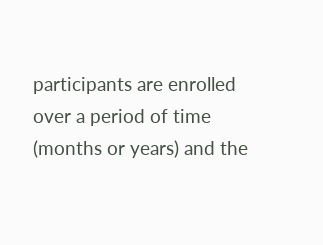participants are enrolled over a period of time (months or years) and the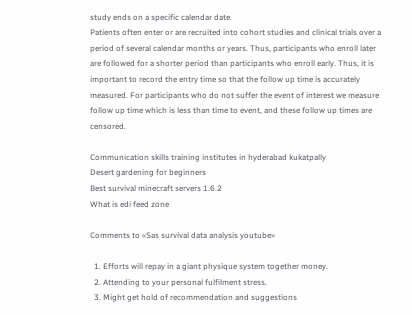study ends on a specific calendar date.
Patients often enter or are recruited into cohort studies and clinical trials over a period of several calendar months or years. Thus, participants who enroll later are followed for a shorter period than participants who enroll early. Thus, it is important to record the entry time so that the follow up time is accurately measured. For participants who do not suffer the event of interest we measure follow up time which is less than time to event, and these follow up times are censored.

Communication skills training institutes in hyderabad kukatpally
Desert gardening for beginners
Best survival minecraft servers 1.6.2
What is edi feed zone

Comments to «Sas survival data analysis youtube»

  1. Efforts will repay in a giant physique system together money.
  2. Attending to your personal fulfilment stress.
  3. Might get hold of recommendation and suggestions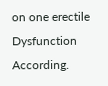on one erectile Dysfunction According.